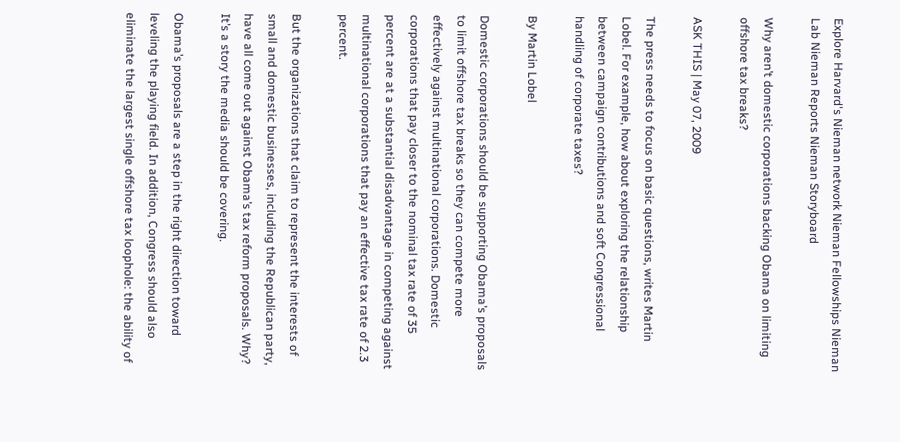Explore Harvard's Nieman network Nieman Fellowships Nieman Lab Nieman Reports Nieman Storyboard

Why aren’t domestic corporations backing Obama on limiting offshore tax breaks?

ASK THIS | May 07, 2009

The press needs to focus on basic questions, writes Martin Lobel. For example, how about exploring the relationship between campaign contributions and soft Congressional handling of corporate taxes?

By Martin Lobel

Domestic corporations should be supporting Obama’s proposals to limit offshore tax breaks so they can compete more effectively against multinational corporations. Domestic corporations that pay closer to the nominal tax rate of 35 percent are at a substantial disadvantage in competing against multinational corporations that pay an effective tax rate of 2.3 percent.

But the organizations that claim to represent the interests of small and domestic businesses, including the Republican party, have all come out against Obama’s tax reform proposals. Why? It’s a story the media should be covering.

Obama’s proposals are a step in the right direction toward leveling the playing field. In addition, Congress should also eliminate the largest single offshore tax loophole: the ability of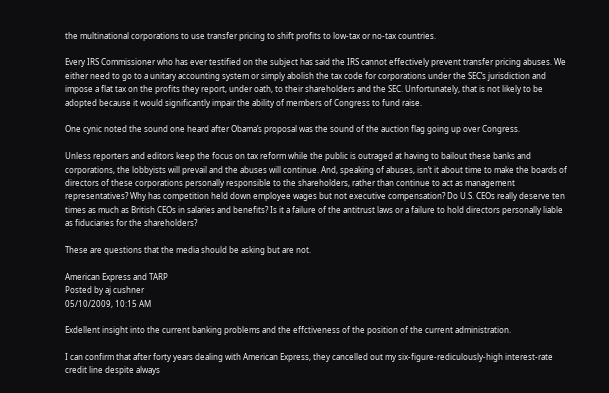the multinational corporations to use transfer pricing to shift profits to low-tax or no-tax countries.

Every IRS Commissioner who has ever testified on the subject has said the IRS cannot effectively prevent transfer pricing abuses. We either need to go to a unitary accounting system or simply abolish the tax code for corporations under the SEC’s jurisdiction and impose a flat tax on the profits they report, under oath, to their shareholders and the SEC. Unfortunately, that is not likely to be adopted because it would significantly impair the ability of members of Congress to fund raise.

One cynic noted the sound one heard after Obama’s proposal was the sound of the auction flag going up over Congress.

Unless reporters and editors keep the focus on tax reform while the public is outraged at having to bailout these banks and corporations, the lobbyists will prevail and the abuses will continue. And, speaking of abuses, isn’t it about time to make the boards of directors of these corporations personally responsible to the shareholders, rather than continue to act as management representatives? Why has competition held down employee wages but not executive compensation? Do U.S. CEOs really deserve ten times as much as British CEOs in salaries and benefits? Is it a failure of the antitrust laws or a failure to hold directors personally liable as fiduciaries for the shareholders?

These are questions that the media should be asking but are not.

American Express and TARP
Posted by aj cushner
05/10/2009, 10:15 AM

Exdellent insight into the current banking problems and the effctiveness of the position of the current administration.

I can confirm that after forty years dealing with American Express, they cancelled out my six-figure-rediculously-high interest-rate credit line despite always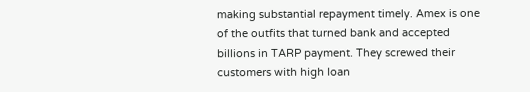making substantial repayment timely. Amex is one of the outfits that turned bank and accepted billions in TARP payment. They screwed their customers with high loan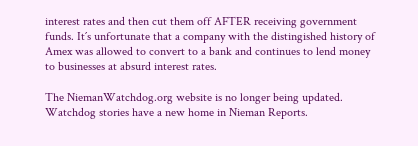interest rates and then cut them off AFTER receiving government funds. It´s unfortunate that a company with the distingished history of Amex was allowed to convert to a bank and continues to lend money to businesses at absurd interest rates.

The NiemanWatchdog.org website is no longer being updated. Watchdog stories have a new home in Nieman Reports.